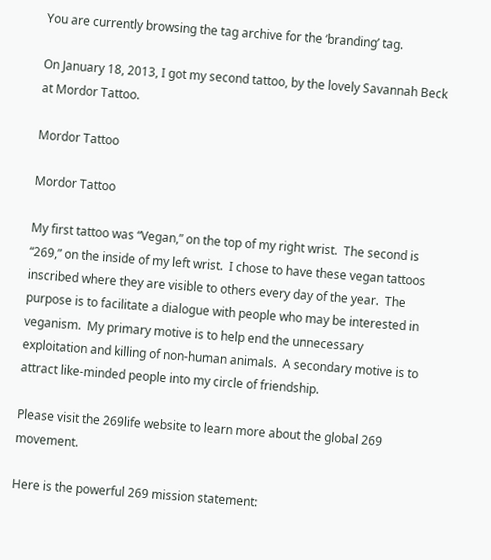You are currently browsing the tag archive for the ‘branding’ tag.

On January 18, 2013, I got my second tattoo, by the lovely Savannah Beck at Mordor Tattoo.

Mordor Tattoo

Mordor Tattoo

My first tattoo was “Vegan,” on the top of my right wrist.  The second is “269,” on the inside of my left wrist.  I chose to have these vegan tattoos inscribed where they are visible to others every day of the year.  The purpose is to facilitate a dialogue with people who may be interested in veganism.  My primary motive is to help end the unnecessary exploitation and killing of non-human animals.  A secondary motive is to attract like-minded people into my circle of friendship.

Please visit the 269life website to learn more about the global 269 movement.

Here is the powerful 269 mission statement: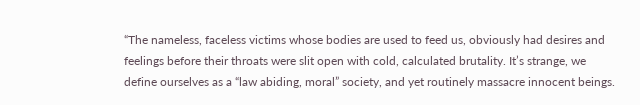“The nameless, faceless victims whose bodies are used to feed us, obviously had desires and feelings before their throats were slit open with cold, calculated brutality. It’s strange, we define ourselves as a “law abiding, moral” society, and yet routinely massacre innocent beings.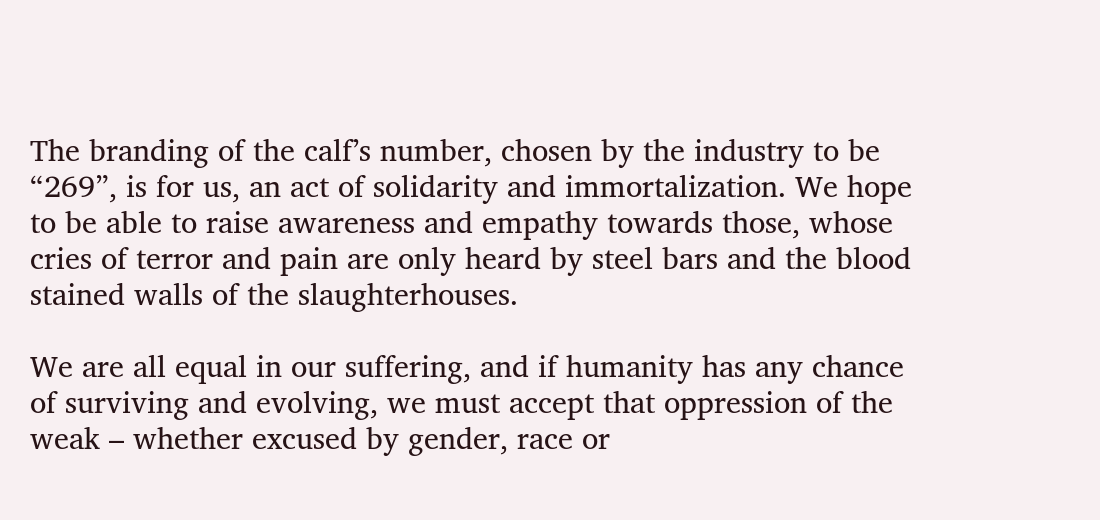The branding of the calf’s number, chosen by the industry to be “269”, is for us, an act of solidarity and immortalization. We hope to be able to raise awareness and empathy towards those, whose cries of terror and pain are only heard by steel bars and the blood stained walls of the slaughterhouses.

We are all equal in our suffering, and if humanity has any chance of surviving and evolving, we must accept that oppression of the weak – whether excused by gender, race or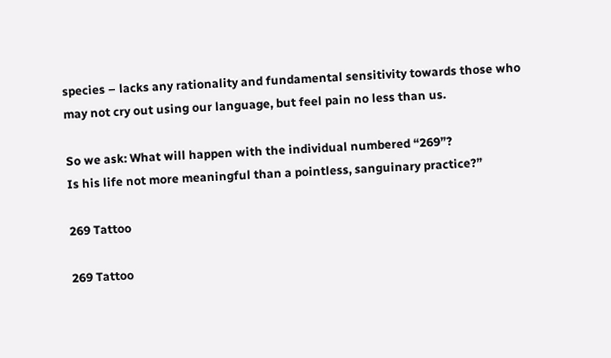species – lacks any rationality and fundamental sensitivity towards those who may not cry out using our language, but feel pain no less than us.

So we ask: What will happen with the individual numbered “269”?
Is his life not more meaningful than a pointless, sanguinary practice?”

269 Tattoo

269 Tattoo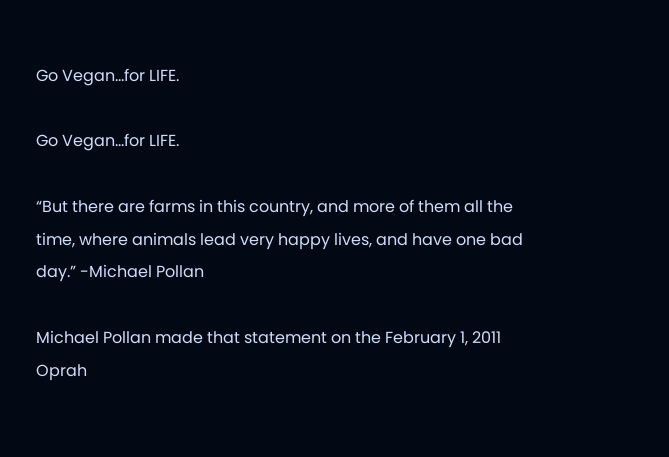Go Vegan...for LIFE.

Go Vegan…for LIFE.

“But there are farms in this country, and more of them all the time, where animals lead very happy lives, and have one bad day.” -Michael Pollan

Michael Pollan made that statement on the February 1, 2011 Oprah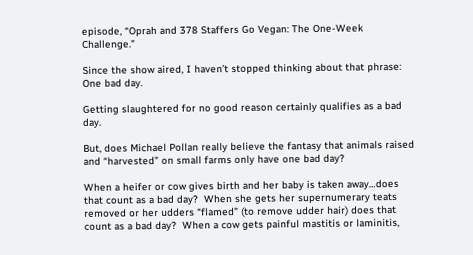episode, “Oprah and 378 Staffers Go Vegan: The One-Week Challenge.”

Since the show aired, I haven’t stopped thinking about that phrase:  One bad day.

Getting slaughtered for no good reason certainly qualifies as a bad day.

But, does Michael Pollan really believe the fantasy that animals raised and “harvested” on small farms only have one bad day?

When a heifer or cow gives birth and her baby is taken away…does that count as a bad day?  When she gets her supernumerary teats removed or her udders “flamed” (to remove udder hair) does that count as a bad day?  When a cow gets painful mastitis or laminitis,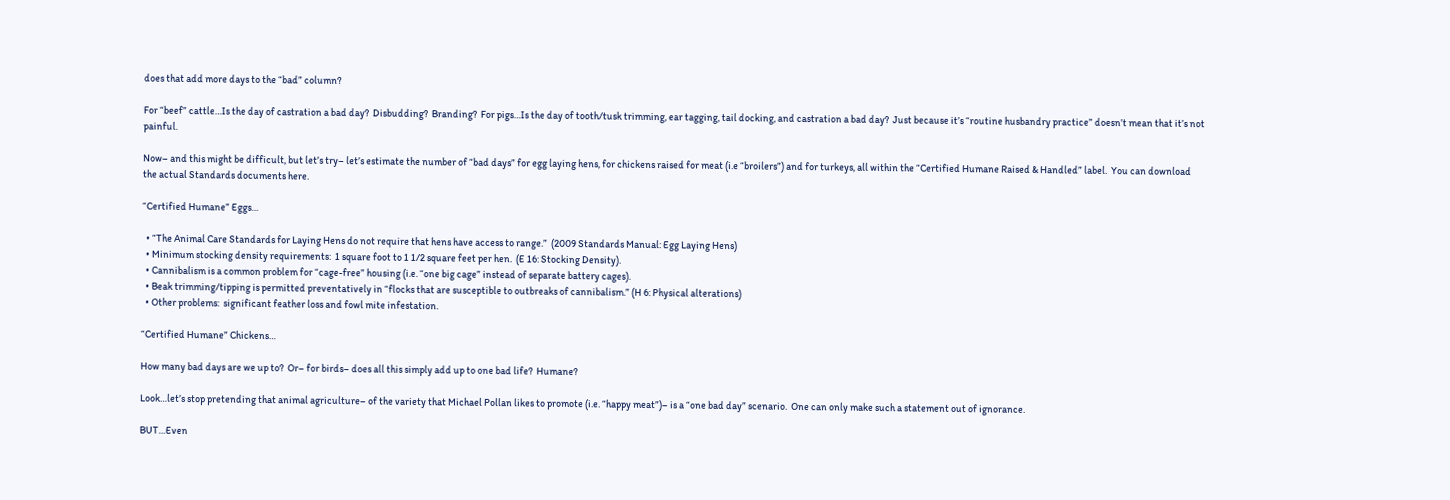does that add more days to the “bad” column?

For “beef” cattle…Is the day of castration a bad day?  Disbudding?  Branding?  For pigs…Is the day of tooth/tusk trimming, ear tagging, tail docking, and castration a bad day?  Just because it’s “routine husbandry practice” doesn’t mean that it’s not painful.

Now– and this might be difficult, but let’s try– let’s estimate the number of “bad days” for egg laying hens, for chickens raised for meat (i.e “broilers”) and for turkeys, all within the “Certified Humane Raised & Handled” label.  You can download the actual Standards documents here.

“Certified Humane” Eggs…

  • “The Animal Care Standards for Laying Hens do not require that hens have access to range.”  (2009 Standards Manual: Egg Laying Hens)
  • Minimum stocking density requirements:  1 square foot to 1 1/2 square feet per hen.  (E 16: Stocking Density).
  • Cannibalism is a common problem for “cage-free” housing (i.e. “one big cage” instead of separate battery cages).
  • Beak trimming/tipping is permitted preventatively in “flocks that are susceptible to outbreaks of cannibalism.” (H 6: Physical alterations)
  • Other problems:  significant feather loss and fowl mite infestation.

“Certified Humane” Chickens…

How many bad days are we up to?  Or– for birds– does all this simply add up to one bad life?  Humane?

Look…let’s stop pretending that animal agriculture– of the variety that Michael Pollan likes to promote (i.e. “happy meat”)– is a “one bad day” scenario.  One can only make such a statement out of ignorance.

BUT…Even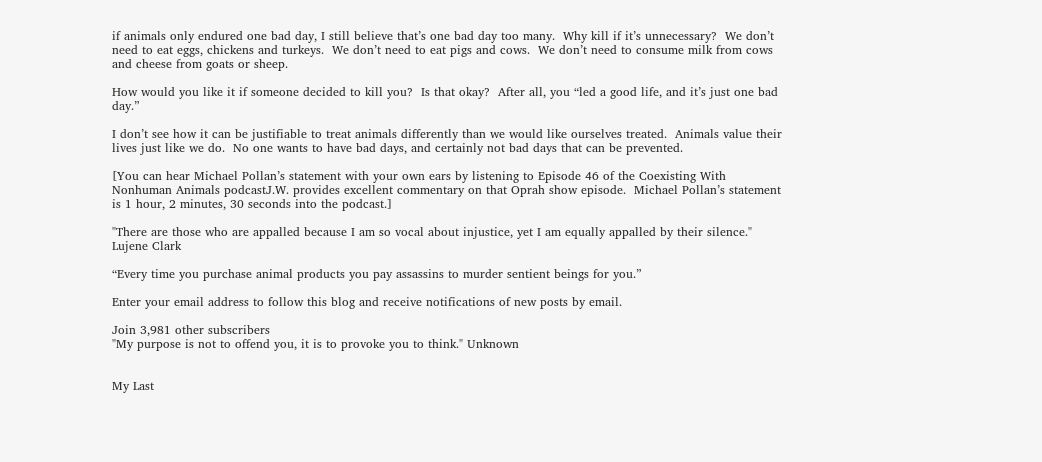if animals only endured one bad day, I still believe that’s one bad day too many.  Why kill if it’s unnecessary?  We don’t need to eat eggs, chickens and turkeys.  We don’t need to eat pigs and cows.  We don’t need to consume milk from cows and cheese from goats or sheep.

How would you like it if someone decided to kill you?  Is that okay?  After all, you “led a good life, and it’s just one bad day.”

I don’t see how it can be justifiable to treat animals differently than we would like ourselves treated.  Animals value their lives just like we do.  No one wants to have bad days, and certainly not bad days that can be prevented.

[You can hear Michael Pollan’s statement with your own ears by listening to Episode 46 of the Coexisting With Nonhuman Animals podcastJ.W. provides excellent commentary on that Oprah show episode.  Michael Pollan’s statement is 1 hour, 2 minutes, 30 seconds into the podcast.]

"There are those who are appalled because I am so vocal about injustice, yet I am equally appalled by their silence." Lujene Clark

“Every time you purchase animal products you pay assassins to murder sentient beings for you.”

Enter your email address to follow this blog and receive notifications of new posts by email.

Join 3,981 other subscribers
"My purpose is not to offend you, it is to provoke you to think." Unknown


My Last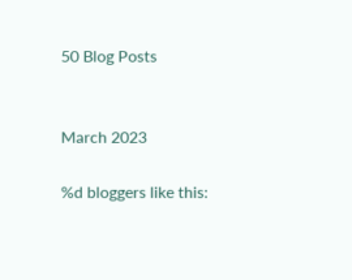50 Blog Posts


March 2023

%d bloggers like this: